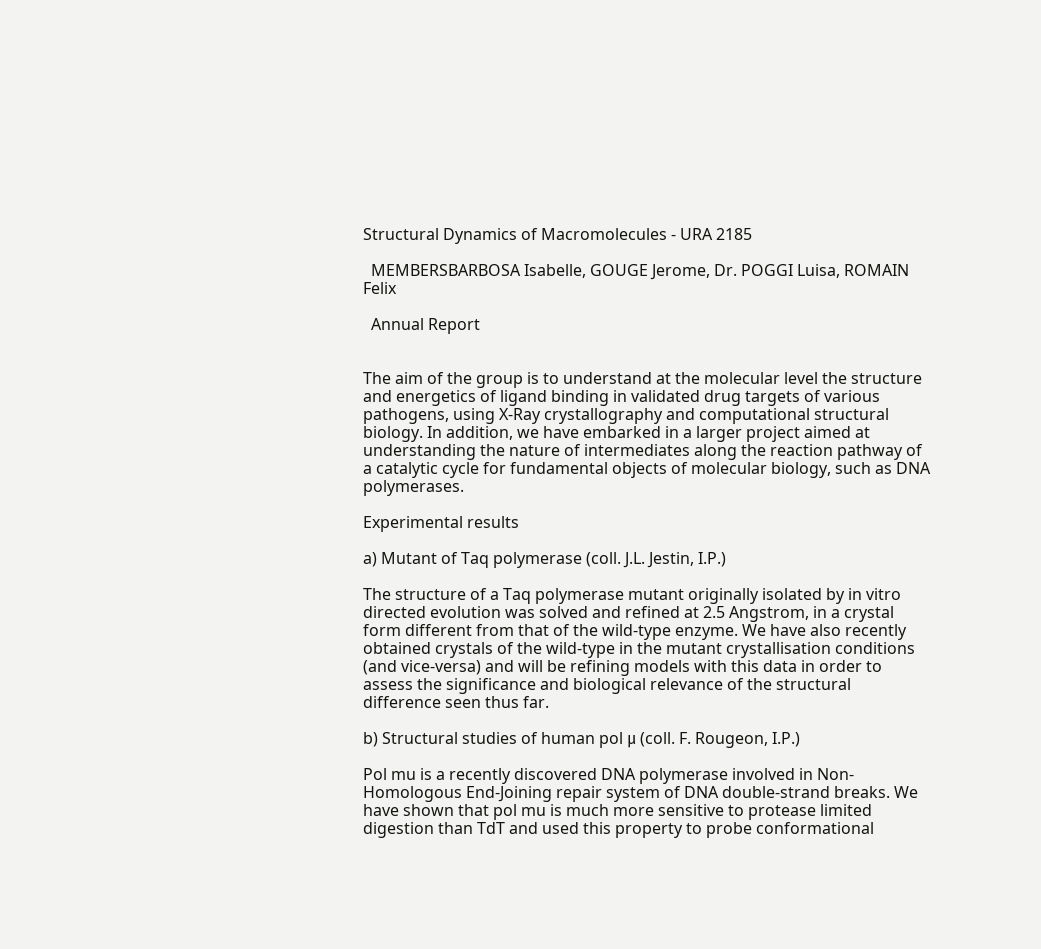Structural Dynamics of Macromolecules - URA 2185

  MEMBERSBARBOSA Isabelle, GOUGE Jerome, Dr. POGGI Luisa, ROMAIN Felix

  Annual Report


The aim of the group is to understand at the molecular level the structure and energetics of ligand binding in validated drug targets of various pathogens, using X-Ray crystallography and computational structural biology. In addition, we have embarked in a larger project aimed at understanding the nature of intermediates along the reaction pathway of a catalytic cycle for fundamental objects of molecular biology, such as DNA polymerases.

Experimental results

a) Mutant of Taq polymerase (coll. J.L. Jestin, I.P.)

The structure of a Taq polymerase mutant originally isolated by in vitro directed evolution was solved and refined at 2.5 Angstrom, in a crystal form different from that of the wild-type enzyme. We have also recently obtained crystals of the wild-type in the mutant crystallisation conditions (and vice-versa) and will be refining models with this data in order to assess the significance and biological relevance of the structural difference seen thus far.

b) Structural studies of human pol μ (coll. F. Rougeon, I.P.)

Pol mu is a recently discovered DNA polymerase involved in Non-Homologous End-Joining repair system of DNA double-strand breaks. We have shown that pol mu is much more sensitive to protease limited digestion than TdT and used this property to probe conformational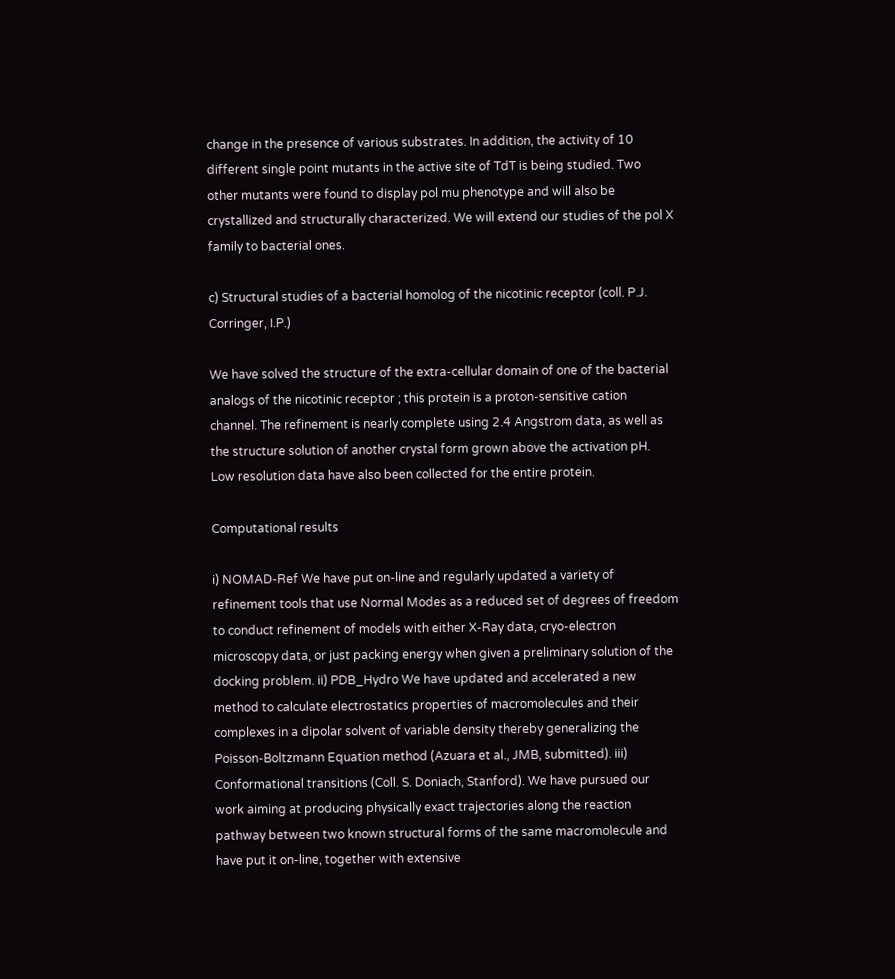change in the presence of various substrates. In addition, the activity of 10 different single point mutants in the active site of TdT is being studied. Two other mutants were found to display pol mu phenotype and will also be crystallized and structurally characterized. We will extend our studies of the pol X family to bacterial ones.

c) Structural studies of a bacterial homolog of the nicotinic receptor (coll. P.J. Corringer, I.P.)

We have solved the structure of the extra-cellular domain of one of the bacterial analogs of the nicotinic receptor ; this protein is a proton-sensitive cation channel. The refinement is nearly complete using 2.4 Angstrom data, as well as the structure solution of another crystal form grown above the activation pH. Low resolution data have also been collected for the entire protein.

Computational results

i) NOMAD-Ref We have put on-line and regularly updated a variety of refinement tools that use Normal Modes as a reduced set of degrees of freedom to conduct refinement of models with either X-Ray data, cryo-electron microscopy data, or just packing energy when given a preliminary solution of the docking problem. ii) PDB_Hydro We have updated and accelerated a new method to calculate electrostatics properties of macromolecules and their complexes in a dipolar solvent of variable density thereby generalizing the Poisson-Boltzmann Equation method (Azuara et al., JMB, submitted). iii) Conformational transitions (Coll. S. Doniach, Stanford). We have pursued our work aiming at producing physically exact trajectories along the reaction pathway between two known structural forms of the same macromolecule and have put it on-line, together with extensive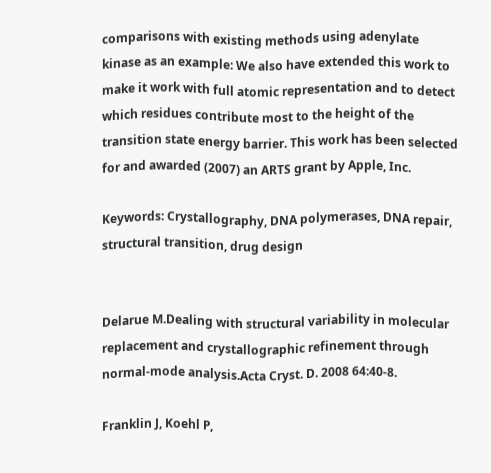comparisons with existing methods using adenylate kinase as an example: We also have extended this work to make it work with full atomic representation and to detect which residues contribute most to the height of the transition state energy barrier. This work has been selected for and awarded (2007) an ARTS grant by Apple, Inc.

Keywords: Crystallography, DNA polymerases, DNA repair, structural transition, drug design


Delarue M.Dealing with structural variability in molecular replacement and crystallographic refinement through normal-mode analysis.Acta Cryst. D. 2008 64:40-8.

Franklin J, Koehl P,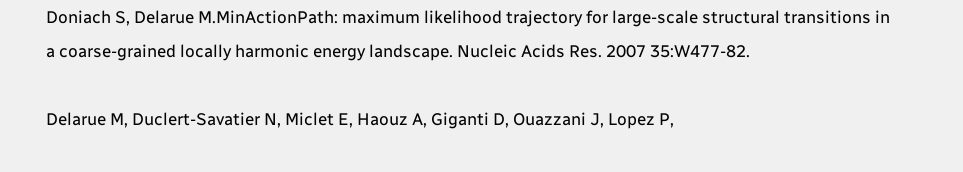Doniach S, Delarue M.MinActionPath: maximum likelihood trajectory for large-scale structural transitions in a coarse-grained locally harmonic energy landscape. Nucleic Acids Res. 2007 35:W477-82.

Delarue M, Duclert-Savatier N, Miclet E, Haouz A, Giganti D, Ouazzani J, Lopez P,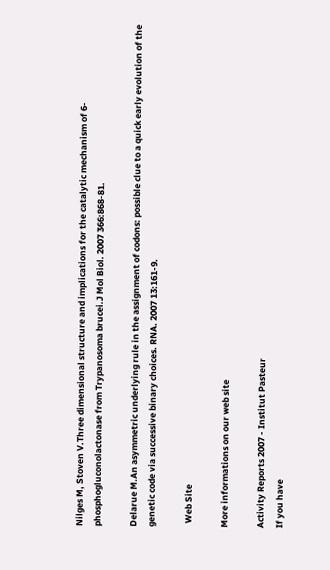Nilges M, Stoven V.Three dimensional structure and implications for the catalytic mechanism of 6-phosphogluconolactonase from Trypanosoma brucei.J Mol Biol. 2007 366:868-81.

Delarue M.An asymmetric underlying rule in the assignment of codons: possible clue to a quick early evolution of the genetic code via successive binary choices. RNA. 2007 13:161-9.

  Web Site

More informations on our web site

Activity Reports 2007 - Institut Pasteur
If you have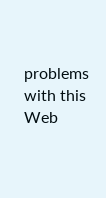problems with this Web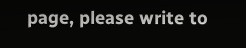page, please write to